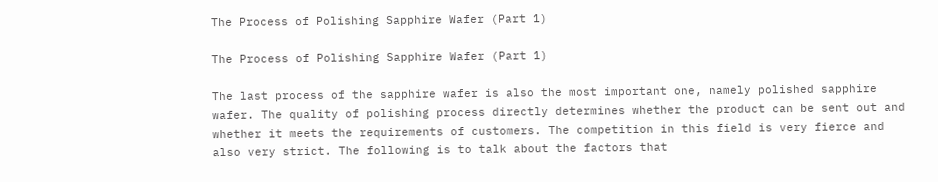The Process of Polishing Sapphire Wafer (Part 1)

The Process of Polishing Sapphire Wafer (Part 1)

The last process of the sapphire wafer is also the most important one, namely polished sapphire wafer. The quality of polishing process directly determines whether the product can be sent out and whether it meets the requirements of customers. The competition in this field is very fierce and also very strict. The following is to talk about the factors that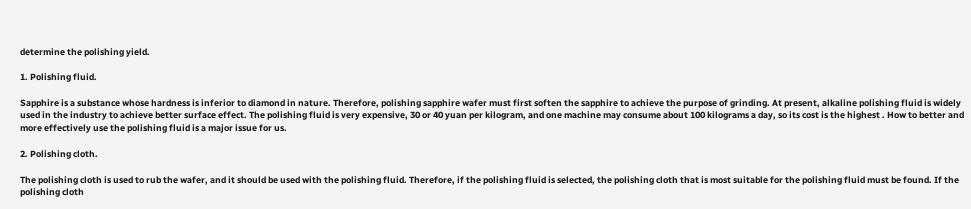determine the polishing yield.

1. Polishing fluid.

Sapphire is a substance whose hardness is inferior to diamond in nature. Therefore, polishing sapphire wafer must first soften the sapphire to achieve the purpose of grinding. At present, alkaline polishing fluid is widely used in the industry to achieve better surface effect. The polishing fluid is very expensive, 30 or 40 yuan per kilogram, and one machine may consume about 100 kilograms a day, so its cost is the highest . How to better and more effectively use the polishing fluid is a major issue for us.

2. Polishing cloth.

The polishing cloth is used to rub the wafer, and it should be used with the polishing fluid. Therefore, if the polishing fluid is selected, the polishing cloth that is most suitable for the polishing fluid must be found. If the polishing cloth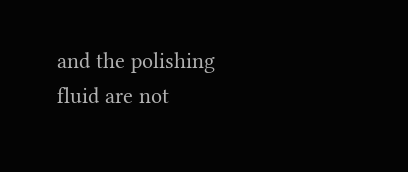and the polishing fluid are not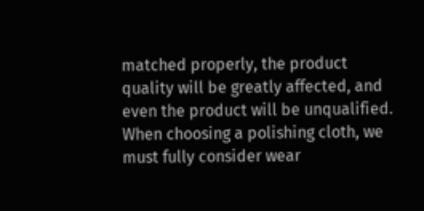matched properly, the product quality will be greatly affected, and even the product will be unqualified. When choosing a polishing cloth, we must fully consider wear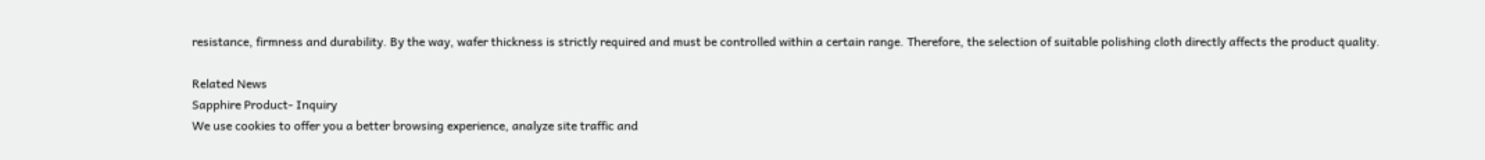resistance, firmness and durability. By the way, wafer thickness is strictly required and must be controlled within a certain range. Therefore, the selection of suitable polishing cloth directly affects the product quality.

Related News
Sapphire Product- Inquiry
We use cookies to offer you a better browsing experience, analyze site traffic and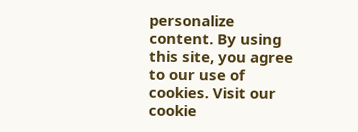personalize content. By using this site, you agree to our use of cookies. Visit our cookie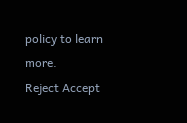policy to learn more.
Reject Accept